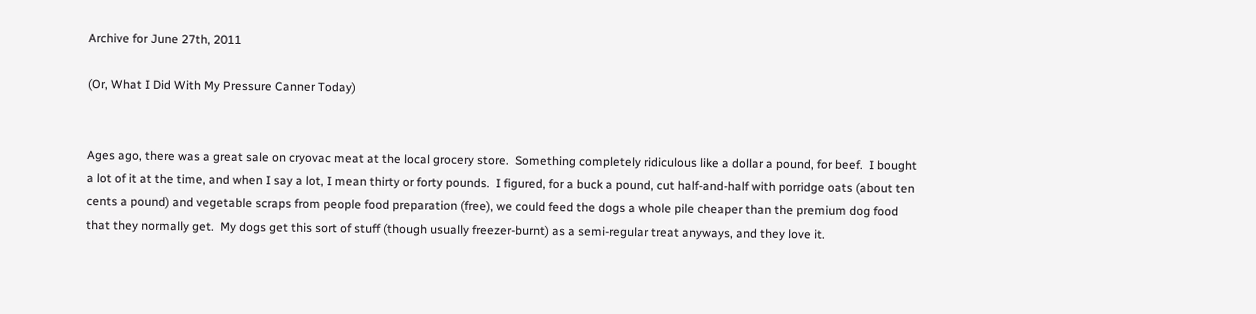Archive for June 27th, 2011

(Or, What I Did With My Pressure Canner Today)


Ages ago, there was a great sale on cryovac meat at the local grocery store.  Something completely ridiculous like a dollar a pound, for beef.  I bought a lot of it at the time, and when I say a lot, I mean thirty or forty pounds.  I figured, for a buck a pound, cut half-and-half with porridge oats (about ten cents a pound) and vegetable scraps from people food preparation (free), we could feed the dogs a whole pile cheaper than the premium dog food that they normally get.  My dogs get this sort of stuff (though usually freezer-burnt) as a semi-regular treat anyways, and they love it.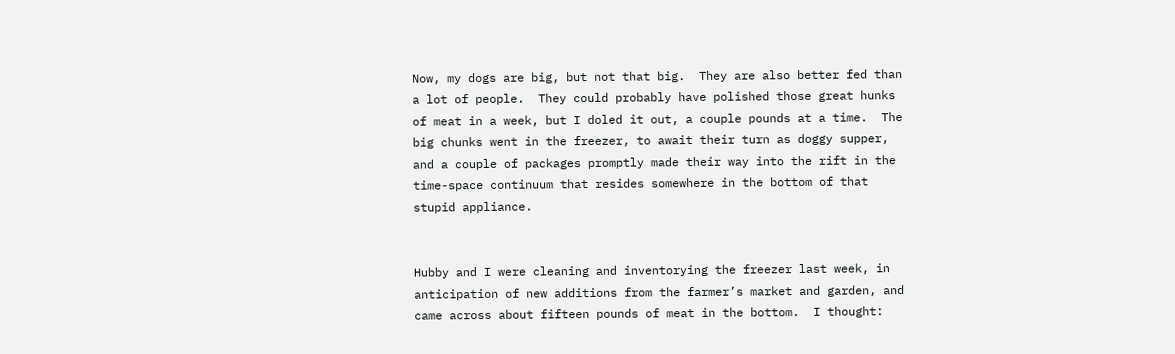Now, my dogs are big, but not that big.  They are also better fed than a lot of people.  They could probably have polished those great hunks of meat in a week, but I doled it out, a couple pounds at a time.  The big chunks went in the freezer, to await their turn as doggy supper, and a couple of packages promptly made their way into the rift in the time-space continuum that resides somewhere in the bottom of that stupid appliance.


Hubby and I were cleaning and inventorying the freezer last week, in anticipation of new additions from the farmer’s market and garden, and came across about fifteen pounds of meat in the bottom.  I thought: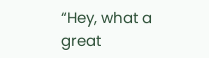“Hey, what a great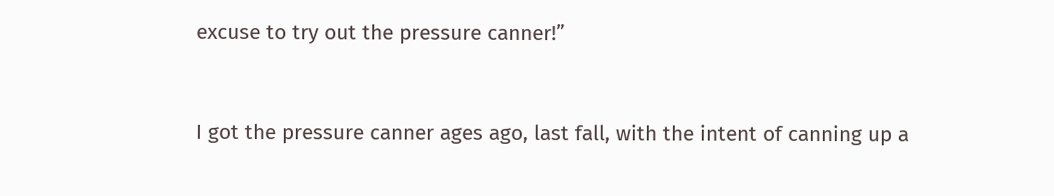excuse to try out the pressure canner!”


I got the pressure canner ages ago, last fall, with the intent of canning up a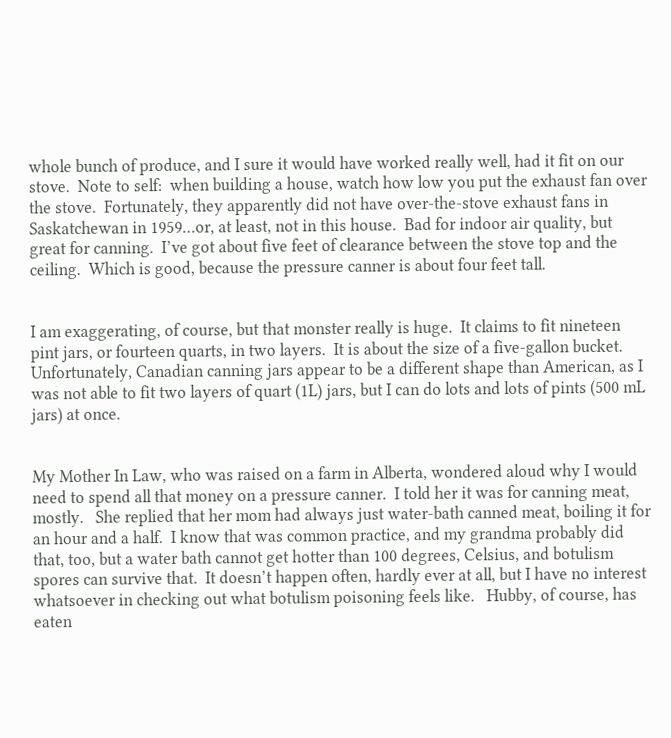whole bunch of produce, and I sure it would have worked really well, had it fit on our stove.  Note to self:  when building a house, watch how low you put the exhaust fan over the stove.  Fortunately, they apparently did not have over-the-stove exhaust fans in Saskatchewan in 1959…or, at least, not in this house.  Bad for indoor air quality, but great for canning.  I’ve got about five feet of clearance between the stove top and the ceiling.  Which is good, because the pressure canner is about four feet tall.


I am exaggerating, of course, but that monster really is huge.  It claims to fit nineteen pint jars, or fourteen quarts, in two layers.  It is about the size of a five-gallon bucket.  Unfortunately, Canadian canning jars appear to be a different shape than American, as I was not able to fit two layers of quart (1L) jars, but I can do lots and lots of pints (500 mL jars) at once.


My Mother In Law, who was raised on a farm in Alberta, wondered aloud why I would need to spend all that money on a pressure canner.  I told her it was for canning meat, mostly.   She replied that her mom had always just water-bath canned meat, boiling it for an hour and a half.  I know that was common practice, and my grandma probably did that, too, but a water bath cannot get hotter than 100 degrees, Celsius, and botulism spores can survive that.  It doesn’t happen often, hardly ever at all, but I have no interest whatsoever in checking out what botulism poisoning feels like.   Hubby, of course, has eaten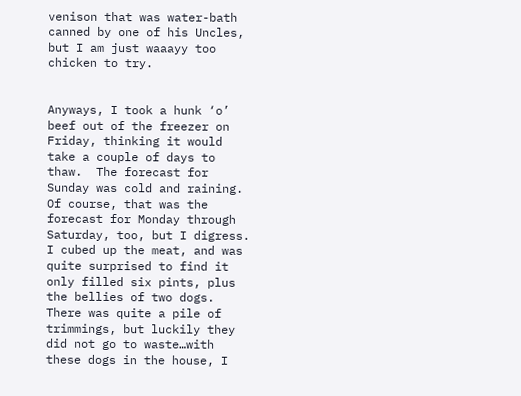venison that was water-bath canned by one of his Uncles, but I am just waaayy too chicken to try.


Anyways, I took a hunk ‘o’ beef out of the freezer on Friday, thinking it would take a couple of days to thaw.  The forecast for Sunday was cold and raining.  Of course, that was the forecast for Monday through Saturday, too, but I digress.   I cubed up the meat, and was quite surprised to find it only filled six pints, plus the bellies of two dogs.  There was quite a pile of trimmings, but luckily they did not go to waste…with these dogs in the house, I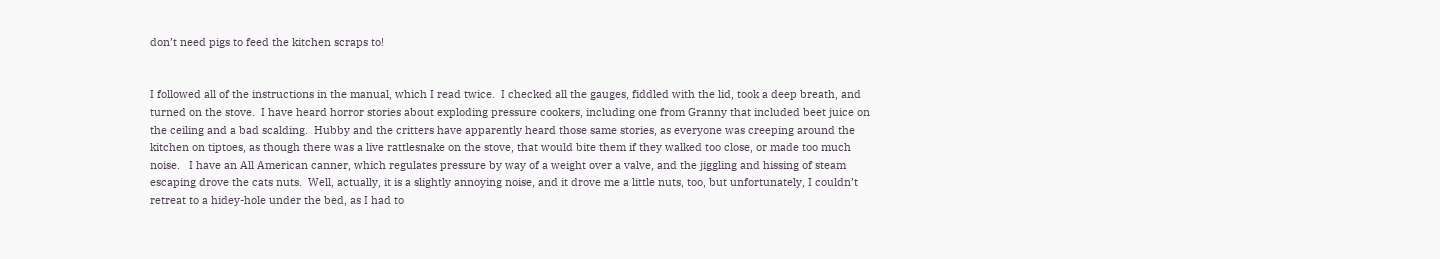don’t need pigs to feed the kitchen scraps to!


I followed all of the instructions in the manual, which I read twice.  I checked all the gauges, fiddled with the lid, took a deep breath, and turned on the stove.  I have heard horror stories about exploding pressure cookers, including one from Granny that included beet juice on the ceiling and a bad scalding.  Hubby and the critters have apparently heard those same stories, as everyone was creeping around the kitchen on tiptoes, as though there was a live rattlesnake on the stove, that would bite them if they walked too close, or made too much noise.   I have an All American canner, which regulates pressure by way of a weight over a valve, and the jiggling and hissing of steam escaping drove the cats nuts.  Well, actually, it is a slightly annoying noise, and it drove me a little nuts, too, but unfortunately, I couldn’t retreat to a hidey-hole under the bed, as I had to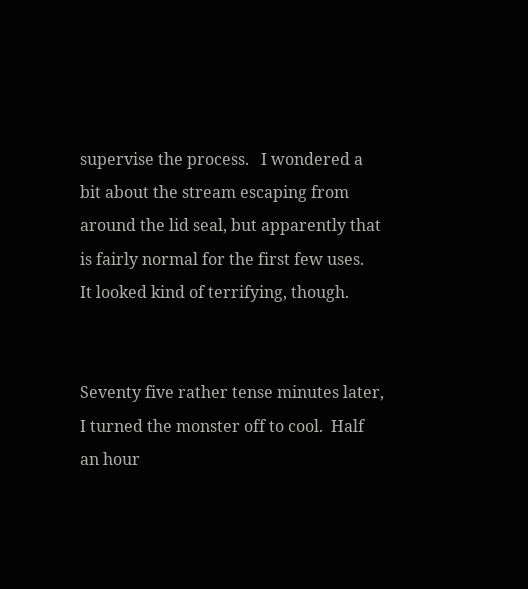supervise the process.   I wondered a bit about the stream escaping from around the lid seal, but apparently that is fairly normal for the first few uses.   It looked kind of terrifying, though.


Seventy five rather tense minutes later, I turned the monster off to cool.  Half an hour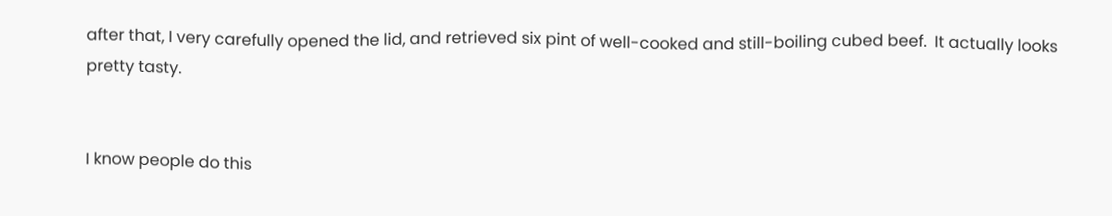after that, I very carefully opened the lid, and retrieved six pint of well-cooked and still-boiling cubed beef.  It actually looks pretty tasty.


I know people do this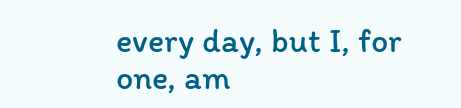every day, but I, for one, am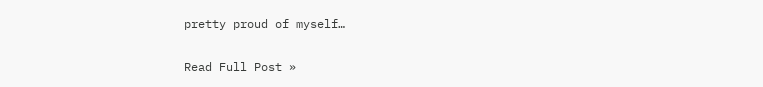pretty proud of myself…

Read Full Post »